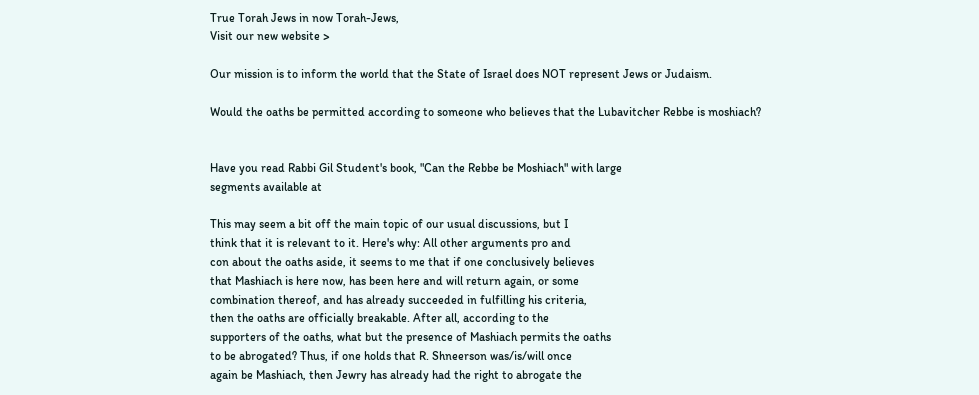True Torah Jews in now Torah-Jews,
Visit our new website >

Our mission is to inform the world that the State of Israel does NOT represent Jews or Judaism.

Would the oaths be permitted according to someone who believes that the Lubavitcher Rebbe is moshiach?


Have you read Rabbi Gil Student's book, "Can the Rebbe be Moshiach" with large
segments available at

This may seem a bit off the main topic of our usual discussions, but I
think that it is relevant to it. Here's why: All other arguments pro and
con about the oaths aside, it seems to me that if one conclusively believes
that Mashiach is here now, has been here and will return again, or some
combination thereof, and has already succeeded in fulfilling his criteria,
then the oaths are officially breakable. After all, according to the
supporters of the oaths, what but the presence of Mashiach permits the oaths
to be abrogated? Thus, if one holds that R. Shneerson was/is/will once
again be Mashiach, then Jewry has already had the right to abrogate the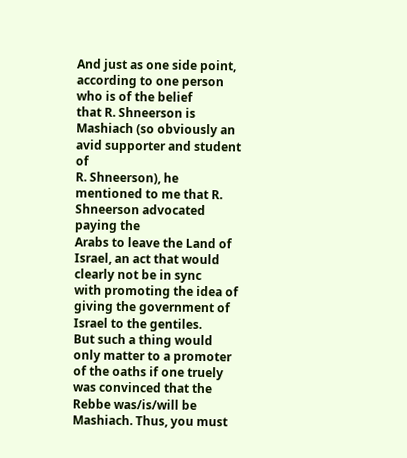And just as one side point, according to one person who is of the belief
that R. Shneerson is Mashiach (so obviously an avid supporter and student of
R. Shneerson), he mentioned to me that R. Shneerson advocated paying the
Arabs to leave the Land of Israel, an act that would clearly not be in sync
with promoting the idea of giving the government of Israel to the gentiles.
But such a thing would only matter to a promoter of the oaths if one truely
was convinced that the Rebbe was/is/will be Mashiach. Thus, you must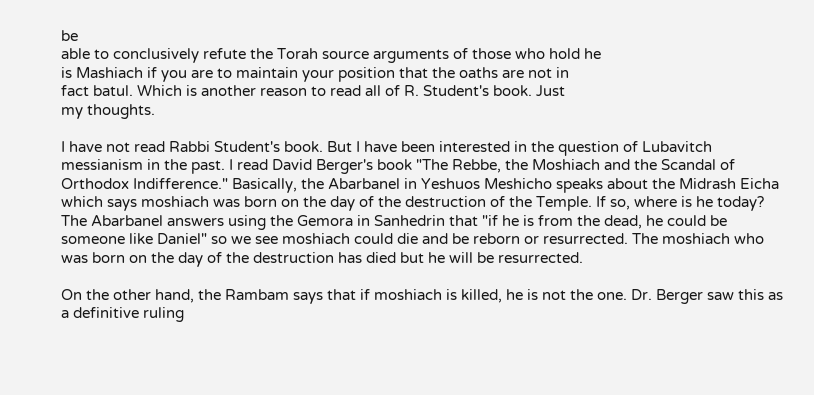be
able to conclusively refute the Torah source arguments of those who hold he
is Mashiach if you are to maintain your position that the oaths are not in
fact batul. Which is another reason to read all of R. Student's book. Just
my thoughts.

I have not read Rabbi Student's book. But I have been interested in the question of Lubavitch messianism in the past. I read David Berger's book "The Rebbe, the Moshiach and the Scandal of Orthodox Indifference." Basically, the Abarbanel in Yeshuos Meshicho speaks about the Midrash Eicha which says moshiach was born on the day of the destruction of the Temple. If so, where is he today? The Abarbanel answers using the Gemora in Sanhedrin that "if he is from the dead, he could be someone like Daniel" so we see moshiach could die and be reborn or resurrected. The moshiach who was born on the day of the destruction has died but he will be resurrected.

On the other hand, the Rambam says that if moshiach is killed, he is not the one. Dr. Berger saw this as a definitive ruling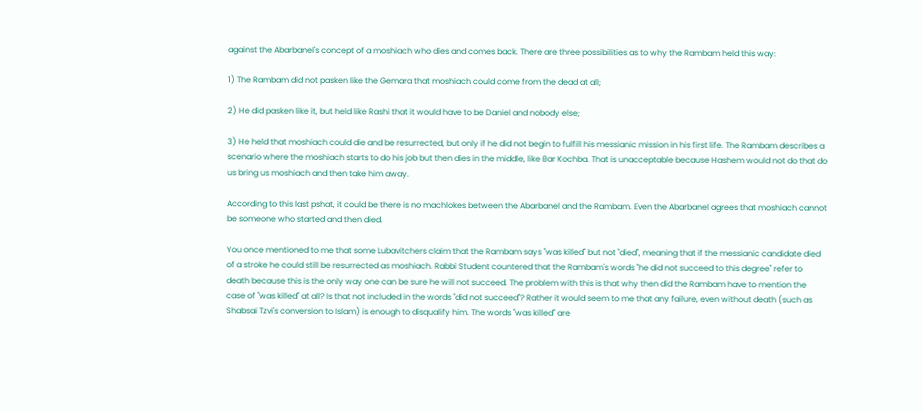against the Abarbanel's concept of a moshiach who dies and comes back. There are three possibilities as to why the Rambam held this way:

1) The Rambam did not pasken like the Gemara that moshiach could come from the dead at all;

2) He did pasken like it, but held like Rashi that it would have to be Daniel and nobody else;

3) He held that moshiach could die and be resurrected, but only if he did not begin to fulfill his messianic mission in his first life. The Rambam describes a scenario where the moshiach starts to do his job but then dies in the middle, like Bar Kochba. That is unacceptable because Hashem would not do that do us bring us moshiach and then take him away.

According to this last pshat, it could be there is no machlokes between the Abarbanel and the Rambam. Even the Abarbanel agrees that moshiach cannot be someone who started and then died.

You once mentioned to me that some Lubavitchers claim that the Rambam says "was killed" but not "died", meaning that if the messianic candidate died of a stroke he could still be resurrected as moshiach. Rabbi Student countered that the Rambam's words "he did not succeed to this degree" refer to death because this is the only way one can be sure he will not succeed. The problem with this is that why then did the Rambam have to mention the case of "was killed" at all? Is that not included in the words "did not succeed"? Rather it would seem to me that any failure, even without death (such as Shabsai Tzvi's conversion to Islam) is enough to disqualify him. The words "was killed" are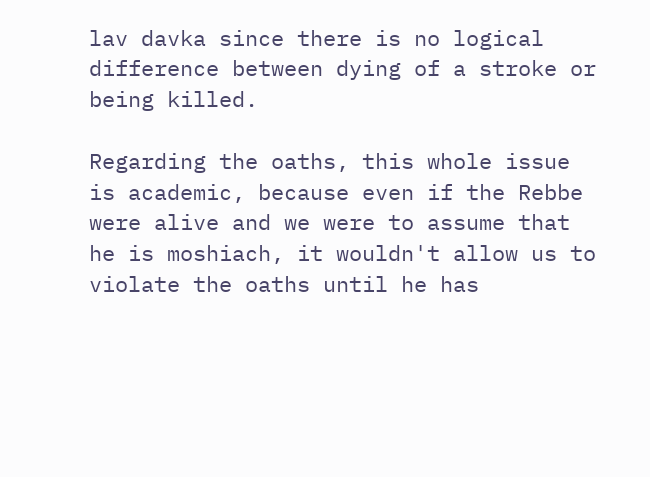lav davka since there is no logical difference between dying of a stroke or being killed.

Regarding the oaths, this whole issue is academic, because even if the Rebbe were alive and we were to assume that he is moshiach, it wouldn't allow us to violate the oaths until he has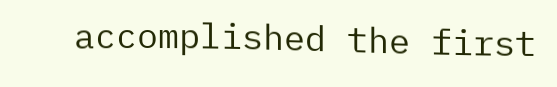accomplished the first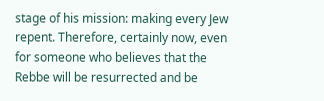stage of his mission: making every Jew repent. Therefore, certainly now, even for someone who believes that the Rebbe will be resurrected and be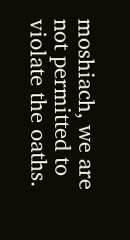moshiach, we are not permitted to violate the oaths.